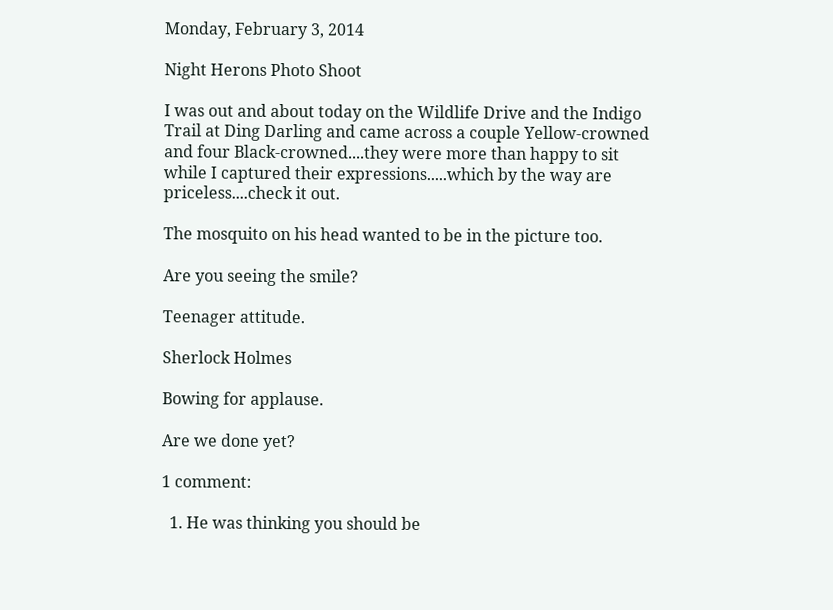Monday, February 3, 2014

Night Herons Photo Shoot

I was out and about today on the Wildlife Drive and the Indigo Trail at Ding Darling and came across a couple Yellow-crowned and four Black-crowned....they were more than happy to sit while I captured their expressions.....which by the way are priceless....check it out.

The mosquito on his head wanted to be in the picture too.

Are you seeing the smile?

Teenager attitude.

Sherlock Holmes

Bowing for applause.

Are we done yet?

1 comment:

  1. He was thinking you should be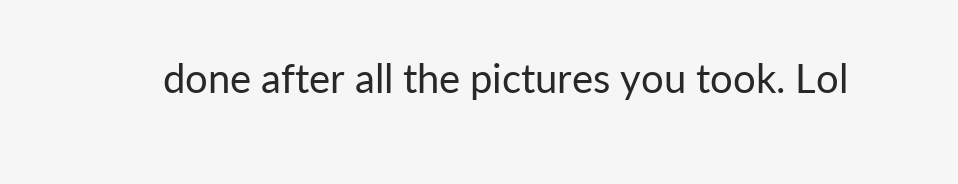done after all the pictures you took. Lol